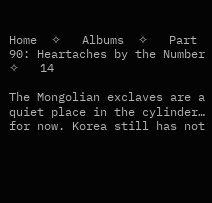Home  ✧   Albums  ✧   Part 90: Heartaches by the Number  ✧   14

The Mongolian exclaves are a quiet place in the cylinder… for now. Korea still has not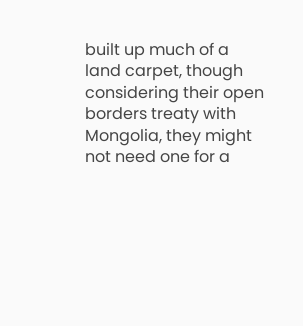built up much of a land carpet, though considering their open borders treaty with Mongolia, they might not need one for a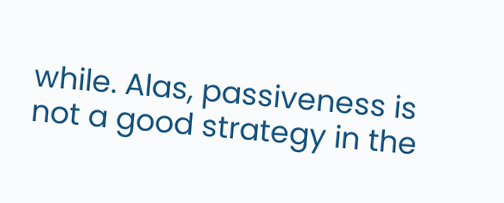while. Alas, passiveness is not a good strategy in the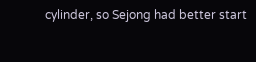cylinder, so Sejong had better start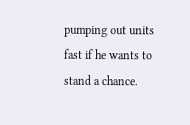pumping out units fast if he wants to stand a chance.